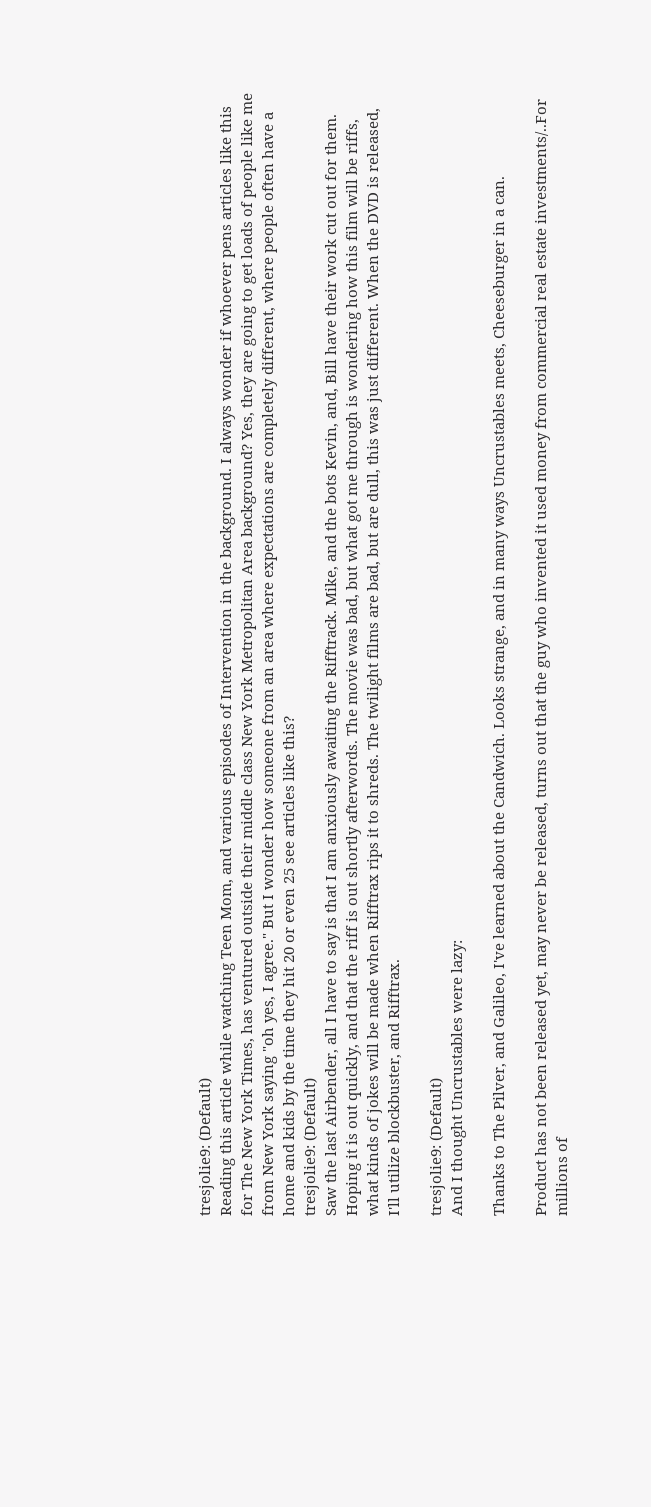tresjolie9: (Default)
Reading this article while watching Teen Mom, and various episodes of Intervention in the background. I always wonder if whoever pens articles like this for The New York Times, has ventured outside their middle class New York Metropolitan Area background? Yes, they are going to get loads of people like me from New York saying "oh yes, I agree." But I wonder how someone from an area where expectations are completely different, where people often have a home and kids by the time they hit 20 or even 25 see articles like this?
tresjolie9: (Default)
Saw the last Airbender, all I have to say is that I am anxiously awaiting the Rifftrack. Mike, and the bots Kevin, and, Bill have their work cut out for them. Hoping it is out quickly, and that the riff is out shortly afterwords. The movie was bad, but what got me through is wondering how this film will be riffs, what kinds of jokes will be made when Rifftrax rips it to shreds. The twilight films are bad, but are dull, this was just different. When the DVD is released, I'll utilize blockbuster, and Rifftrax.

tresjolie9: (Default)
And I thought Uncrustables were lazy:

Thanks to The Pilver, and Galileo, I've learned about the Candwich. Looks strange, and in many ways Uncrustables meets, Cheeseburger in a can.

Product has not been released yet, may never be released, turns out that the guy who invented it used money from commercial real estate investments/..For millions of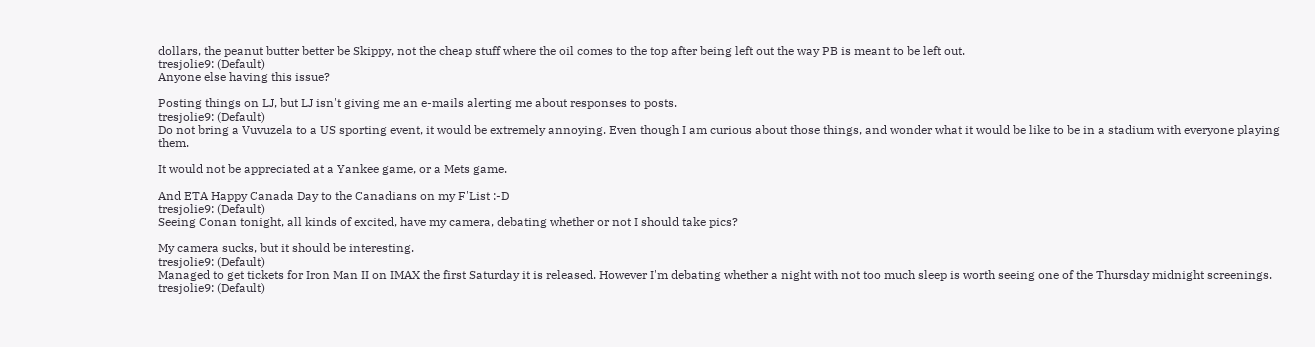dollars, the peanut butter better be Skippy, not the cheap stuff where the oil comes to the top after being left out the way PB is meant to be left out.
tresjolie9: (Default)
Anyone else having this issue?

Posting things on LJ, but LJ isn't giving me an e-mails alerting me about responses to posts.
tresjolie9: (Default)
Do not bring a Vuvuzela to a US sporting event, it would be extremely annoying. Even though I am curious about those things, and wonder what it would be like to be in a stadium with everyone playing them.

It would not be appreciated at a Yankee game, or a Mets game.

And ETA Happy Canada Day to the Canadians on my F'List :-D
tresjolie9: (Default)
Seeing Conan tonight, all kinds of excited, have my camera, debating whether or not I should take pics?

My camera sucks, but it should be interesting.
tresjolie9: (Default)
Managed to get tickets for Iron Man II on IMAX the first Saturday it is released. However I'm debating whether a night with not too much sleep is worth seeing one of the Thursday midnight screenings.
tresjolie9: (Default)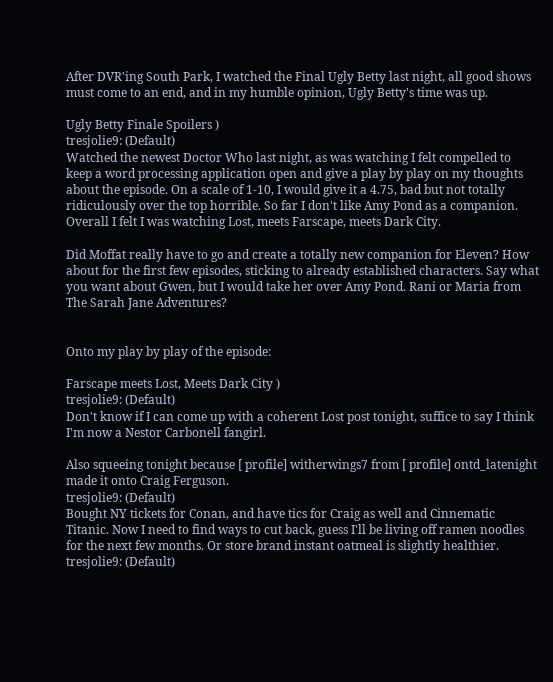After DVR'ing South Park, I watched the Final Ugly Betty last night, all good shows must come to an end, and in my humble opinion, Ugly Betty's time was up.

Ugly Betty Finale Spoilers )
tresjolie9: (Default)
Watched the newest Doctor Who last night, as was watching I felt compelled to keep a word processing application open and give a play by play on my thoughts about the episode. On a scale of 1-10, I would give it a 4.75, bad but not totally ridiculously over the top horrible. So far I don't like Amy Pond as a companion.  Overall I felt I was watching Lost, meets Farscape, meets Dark City.

Did Moffat really have to go and create a totally new companion for Eleven? How about for the first few episodes, sticking to already established characters. Say what you want about Gwen, but I would take her over Amy Pond. Rani or Maria from The Sarah Jane Adventures?


Onto my play by play of the episode:

Farscape meets Lost, Meets Dark City )
tresjolie9: (Default)
Don't know if I can come up with a coherent Lost post tonight, suffice to say I think I'm now a Nestor Carbonell fangirl.

Also squeeing tonight because [ profile] witherwings7 from [ profile] ontd_latenight made it onto Craig Ferguson.
tresjolie9: (Default)
Bought NY tickets for Conan, and have tics for Craig as well and Cinnematic Titanic. Now I need to find ways to cut back, guess I'll be living off ramen noodles for the next few months. Or store brand instant oatmeal is slightly healthier.
tresjolie9: (Default)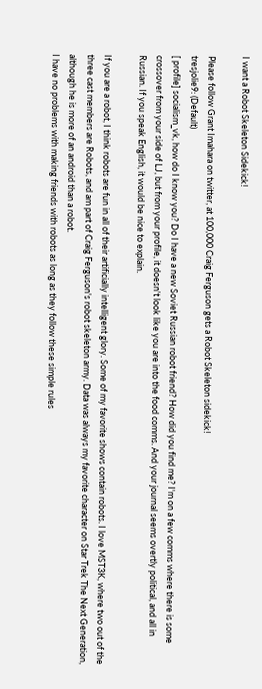I want a Robot Skeleton Sidekick!

Please follow Grant Imahara on twitter, at 100,000 Craig Ferguson gets a Robot Skeleton sidekick!
tresjolie9: (Default)
[ profile] socialism_vk, how do I know you? Do I have a new Soviet Russian robot friend? How did you find me? I'm on a few comms where there is some crossover from your side of LJ, but from your profile, it doesn't look like you are into the food comms. And your journal seems overtly political, and all in Russian. If you speak English, it would be nice to explain.

If you are a robot, I think robots are fun in all of their artificially intelligent glory. Some of my favorite shows contain robots. I love MST3K, where two out of the three cast members are Robots, and am part of Craig Ferguson's robot skeleton army. Data was always my favorite character on Star Trek The Next Generation, although he is more of an android than a robot.
I have no problems with making friends with robots as long as they follow these simple rules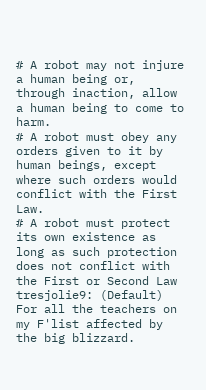# A robot may not injure a human being or, through inaction, allow a human being to come to harm.
# A robot must obey any orders given to it by human beings, except where such orders would conflict with the First Law.
# A robot must protect its own existence as long as such protection does not conflict with the First or Second Law
tresjolie9: (Default)
For all the teachers on my F'list affected by the big blizzard.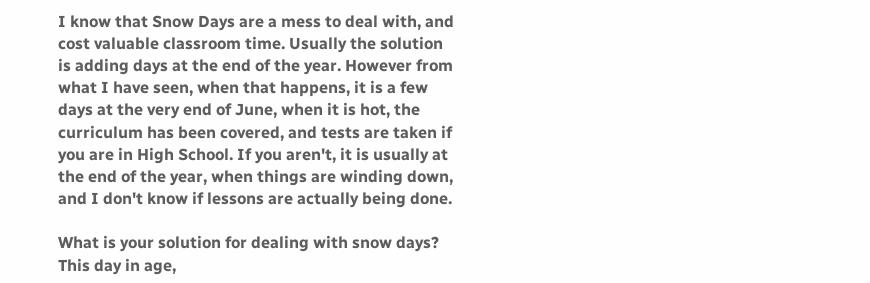I know that Snow Days are a mess to deal with, and cost valuable classroom time. Usually the solution is adding days at the end of the year. However from what I have seen, when that happens, it is a few days at the very end of June, when it is hot, the curriculum has been covered, and tests are taken if you are in High School. If you aren't, it is usually at the end of the year, when things are winding down, and I don't know if lessons are actually being done.

What is your solution for dealing with snow days? This day in age,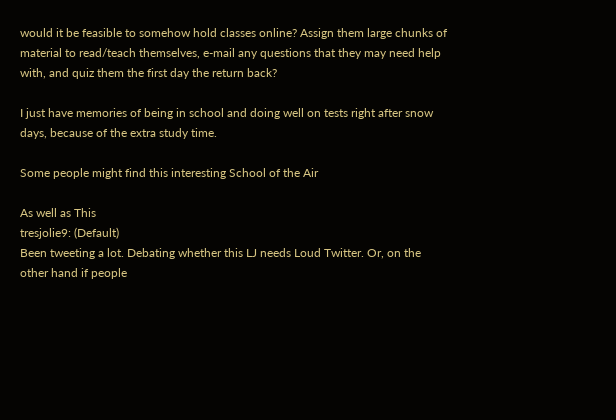would it be feasible to somehow hold classes online? Assign them large chunks of material to read/teach themselves, e-mail any questions that they may need help with, and quiz them the first day the return back?

I just have memories of being in school and doing well on tests right after snow days, because of the extra study time.

Some people might find this interesting School of the Air

As well as This
tresjolie9: (Default)
Been tweeting a lot. Debating whether this LJ needs Loud Twitter. Or, on the other hand if people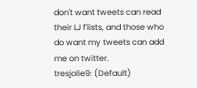don't want tweets can read their LJ f'lists, and those who do want my tweets can add me on twitter.
tresjolie9: (Default)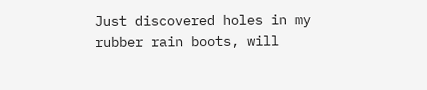Just discovered holes in my rubber rain boots, will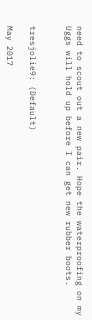need to scout out a new pair. Hope the waterproofing on my Uggs will hold up before I can get new rubber boots.


tresjolie9: (Default)

May 2017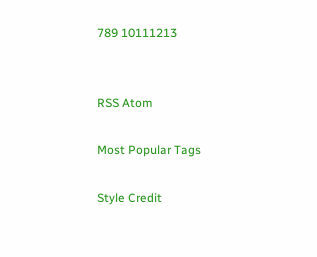789 10111213


RSS Atom

Most Popular Tags

Style Credit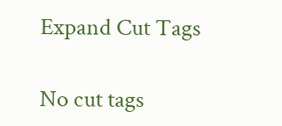Expand Cut Tags

No cut tags